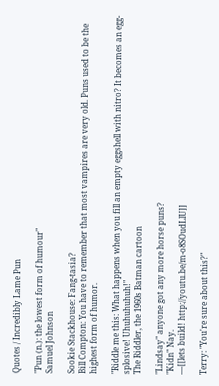Quotes / Incredibly Lame Pun

"Pun (n.): the lowest form of humour"
Samuel Johnson

Sookie Stackhouse: Fang-tasia?
Bill Compton: You have to remember that most vampires are very old. Puns used to be the highest form of humor.

"Riddle me this: What happens when you fill an empty eggshell with nitro? It becomes an egg-splosive! Uhuhuhuhuh!"
The Riddler, the 1960s Batman cartoon

"Lindsay" anyone got any more horse puns?
"Kidn" Nay.
—[[lets build! http://youtu.be/m-o8SOudLlU]]

Terry: "You're sure about this?"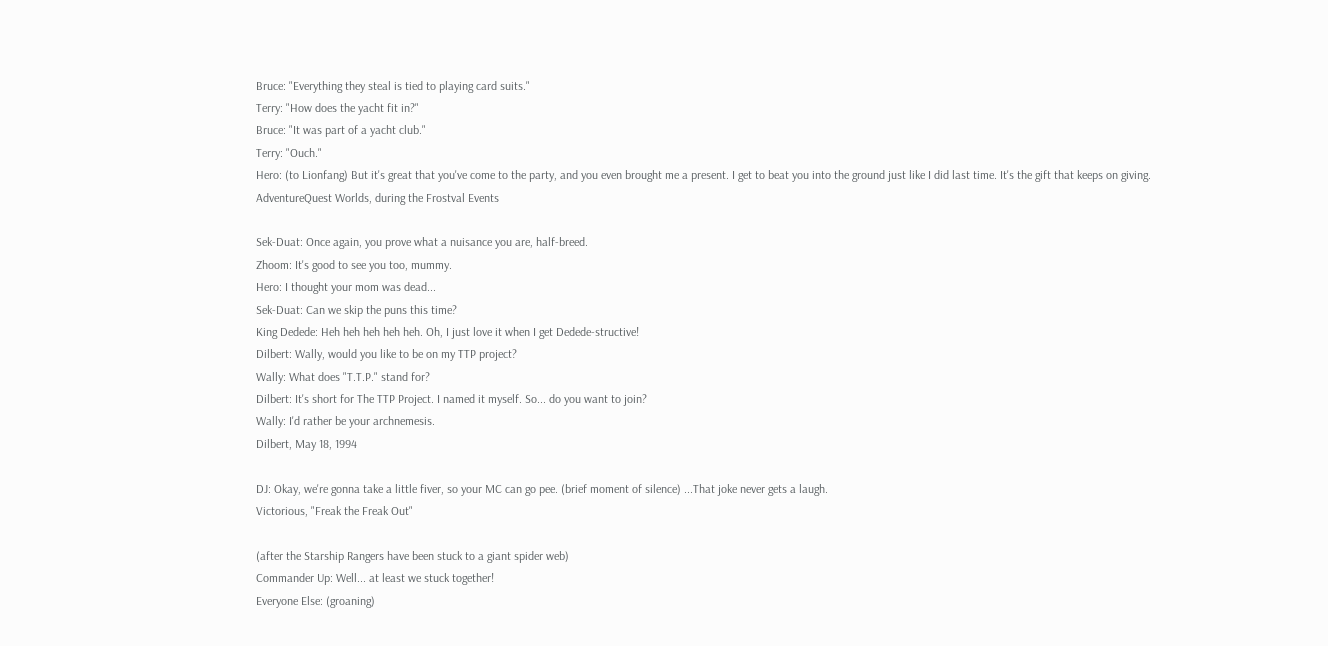Bruce: "Everything they steal is tied to playing card suits."
Terry: "How does the yacht fit in?"
Bruce: "It was part of a yacht club."
Terry: "Ouch."
Hero: (to Lionfang) But it's great that you've come to the party, and you even brought me a present. I get to beat you into the ground just like I did last time. It's the gift that keeps on giving.
AdventureQuest Worlds, during the Frostval Events

Sek-Duat: Once again, you prove what a nuisance you are, half-breed.
Zhoom: It's good to see you too, mummy.
Hero: I thought your mom was dead...
Sek-Duat: Can we skip the puns this time?
King Dedede: Heh heh heh heh heh. Oh, I just love it when I get Dedede-structive!
Dilbert: Wally, would you like to be on my TTP project?
Wally: What does "T.T.P." stand for?
Dilbert: It's short for The TTP Project. I named it myself. So... do you want to join?
Wally: I'd rather be your archnemesis.
Dilbert, May 18, 1994

DJ: Okay, we're gonna take a little fiver, so your MC can go pee. (brief moment of silence) ...That joke never gets a laugh.
Victorious, "Freak the Freak Out"

(after the Starship Rangers have been stuck to a giant spider web)
Commander Up: Well... at least we stuck together!
Everyone Else: (groaning)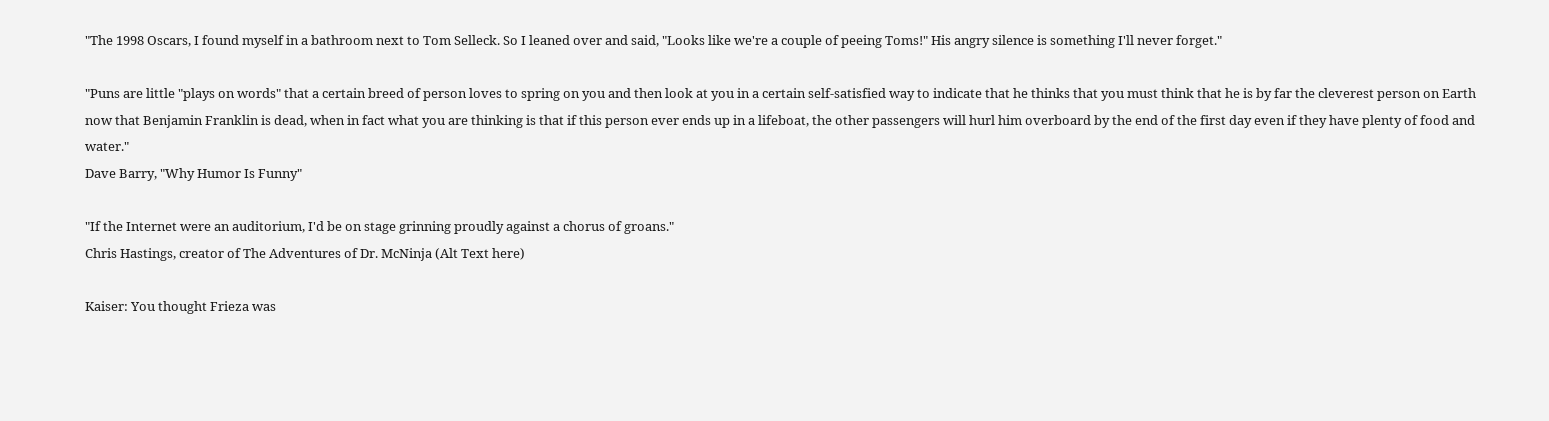"The 1998 Oscars, I found myself in a bathroom next to Tom Selleck. So I leaned over and said, "Looks like we're a couple of peeing Toms!" His angry silence is something I'll never forget."

"Puns are little "plays on words" that a certain breed of person loves to spring on you and then look at you in a certain self-satisfied way to indicate that he thinks that you must think that he is by far the cleverest person on Earth now that Benjamin Franklin is dead, when in fact what you are thinking is that if this person ever ends up in a lifeboat, the other passengers will hurl him overboard by the end of the first day even if they have plenty of food and water."
Dave Barry, "Why Humor Is Funny"

"If the Internet were an auditorium, I'd be on stage grinning proudly against a chorus of groans."
Chris Hastings, creator of The Adventures of Dr. McNinja (Alt Text here)

Kaiser: You thought Frieza was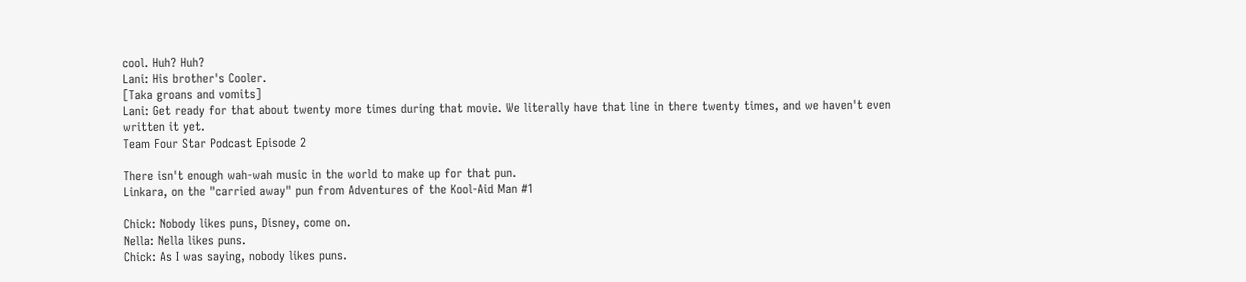cool. Huh? Huh?
Lani: His brother's Cooler.
[Taka groans and vomits]
Lani: Get ready for that about twenty more times during that movie. We literally have that line in there twenty times, and we haven't even written it yet.
Team Four Star Podcast Episode 2

There isn't enough wah-wah music in the world to make up for that pun.
Linkara, on the "carried away" pun from Adventures of the Kool-Aid Man #1

Chick: Nobody likes puns, Disney, come on.
Nella: Nella likes puns.
Chick: As I was saying, nobody likes puns.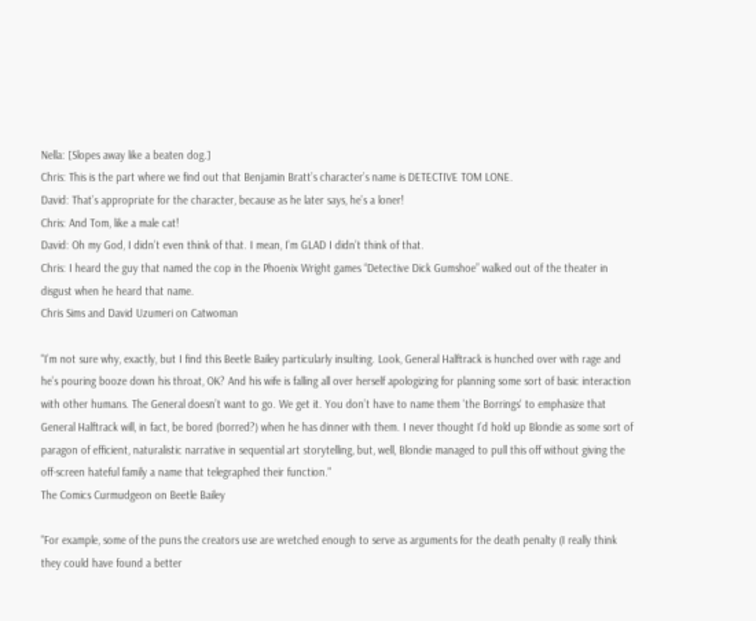Nella: [Slopes away like a beaten dog.]
Chris: This is the part where we find out that Benjamin Bratt’s character’s name is DETECTIVE TOM LONE.
David: That’s appropriate for the character, because as he later says, he’s a loner!
Chris: And Tom, like a male cat!
David: Oh my God, I didn’t even think of that. I mean, I’m GLAD I didn’t think of that.
Chris: I heard the guy that named the cop in the Phoenix Wright games “Detective Dick Gumshoe” walked out of the theater in disgust when he heard that name.
Chris Sims and David Uzumeri on Catwoman

"I’m not sure why, exactly, but I find this Beetle Bailey particularly insulting. Look, General Halftrack is hunched over with rage and he’s pouring booze down his throat, OK? And his wife is falling all over herself apologizing for planning some sort of basic interaction with other humans. The General doesn’t want to go. We get it. You don’t have to name them 'the Borrings' to emphasize that General Halftrack will, in fact, be bored (borred?) when he has dinner with them. I never thought I’d hold up Blondie as some sort of paragon of efficient, naturalistic narrative in sequential art storytelling, but, well, Blondie managed to pull this off without giving the off-screen hateful family a name that telegraphed their function."
The Comics Curmudgeon on Beetle Bailey

"For example, some of the puns the creators use are wretched enough to serve as arguments for the death penalty (I really think they could have found a better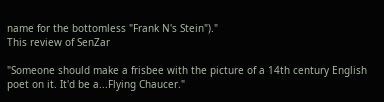name for the bottomless "Frank N's Stein")."
This review of SenZar

"Someone should make a frisbee with the picture of a 14th century English poet on it. It'd be a...Flying Chaucer."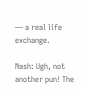— a real life exchange.

Nash: Ugh, not another pun! The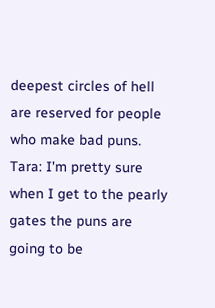deepest circles of hell are reserved for people who make bad puns.
Tara: I'm pretty sure when I get to the pearly gates the puns are going to be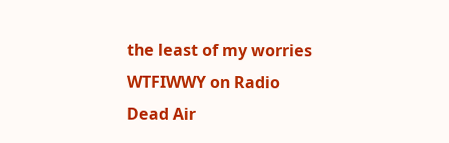the least of my worries
WTFIWWY on Radio Dead Air